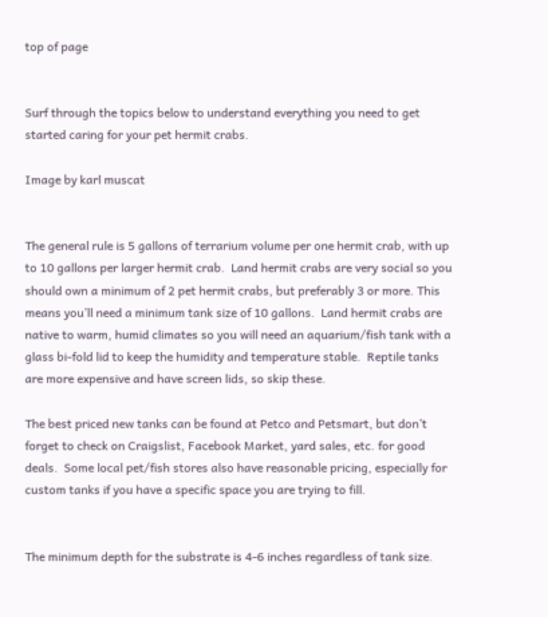top of page


Surf through the topics below to understand everything you need to get started caring for your pet hermit crabs.

Image by karl muscat


The general rule is 5 gallons of terrarium volume per one hermit crab, with up to 10 gallons per larger hermit crab.  Land hermit crabs are very social so you should own a minimum of 2 pet hermit crabs, but preferably 3 or more. This means you’ll need a minimum tank size of 10 gallons.  Land hermit crabs are native to warm, humid climates so you will need an aquarium/fish tank with a glass bi-fold lid to keep the humidity and temperature stable.  Reptile tanks are more expensive and have screen lids, so skip these.

The best priced new tanks can be found at Petco and Petsmart, but don’t forget to check on Craigslist, Facebook Market, yard sales, etc. for good deals.  Some local pet/fish stores also have reasonable pricing, especially for custom tanks if you have a specific space you are trying to fill.


The minimum depth for the substrate is 4-6 inches regardless of tank size.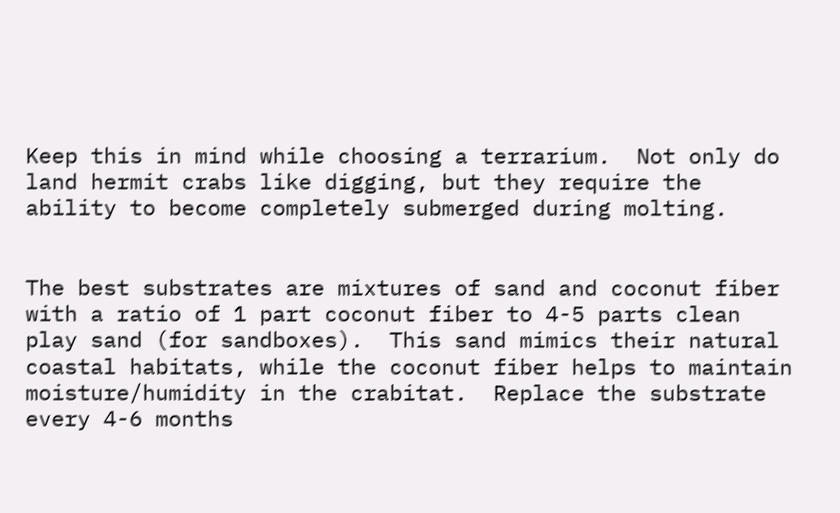Keep this in mind while choosing a terrarium.  Not only do land hermit crabs like digging, but they require the ability to become completely submerged during molting.


The best substrates are mixtures of sand and coconut fiber with a ratio of 1 part coconut fiber to 4-5 parts clean play sand (for sandboxes).  This sand mimics their natural coastal habitats, while the coconut fiber helps to maintain moisture/humidity in the crabitat.  Replace the substrate every 4-6 months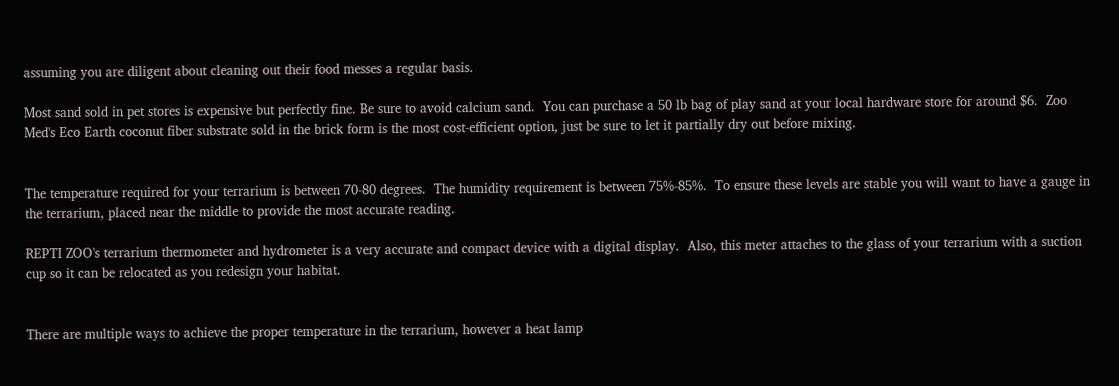assuming you are diligent about cleaning out their food messes a regular basis.

Most sand sold in pet stores is expensive but perfectly fine. Be sure to avoid calcium sand.  You can purchase a 50 lb bag of play sand at your local hardware store for around $6.  Zoo Med's Eco Earth coconut fiber substrate sold in the brick form is the most cost-efficient option, just be sure to let it partially dry out before mixing.


The temperature required for your terrarium is between 70-80 degrees.  The humidity requirement is between 75%-85%.  To ensure these levels are stable you will want to have a gauge in the terrarium, placed near the middle to provide the most accurate reading.

REPTI ZOO's terrarium thermometer and hydrometer is a very accurate and compact device with a digital display.  Also, this meter attaches to the glass of your terrarium with a suction cup so it can be relocated as you redesign your habitat.


There are multiple ways to achieve the proper temperature in the terrarium, however a heat lamp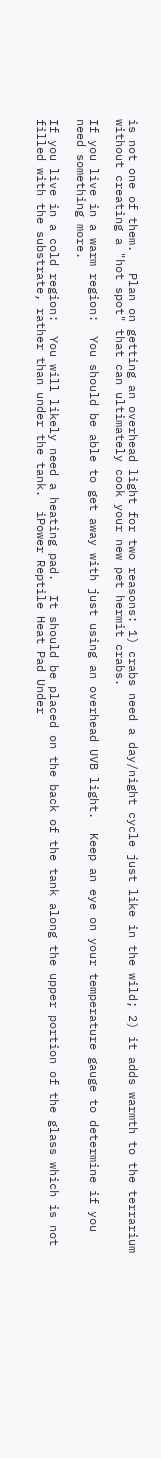is not one of them.   Plan on getting an overhead light for two reasons: 1) crabs need a day/night cycle just like in the wild; 2) it adds warmth to the terrarium without creating a "hot spot" that can ultimately cook your new pet hermit crabs.

If you live in a warm region:  You should be able to get away with just using an overhead UVB light.  Keep an eye on your temperature gauge to determine if you need something more.

If you live in a cold region:  You will likely need a heating pad.  It should be placed on the back of the tank along the upper portion of the glass which is not filled with the substrate, rather than under the tank.  iPower Reptile Heat Pad Under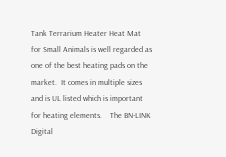Tank Terrarium Heater Heat Mat for Small Animals is well regarded as one of the best heating pads on the market.  It comes in multiple sizes and is UL listed which is important for heating elements.    The BN-LINK Digital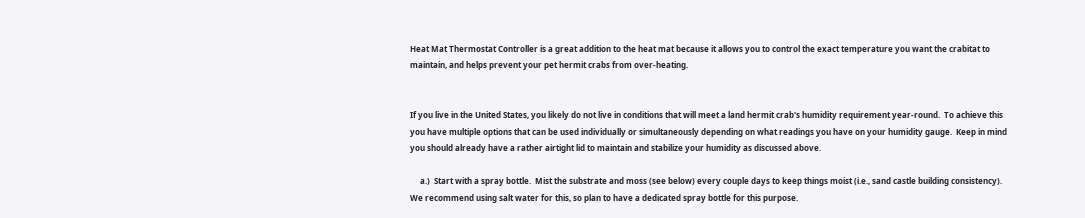Heat Mat Thermostat Controller is a great addition to the heat mat because it allows you to control the exact temperature you want the crabitat to maintain, and helps prevent your pet hermit crabs from over-heating.


If you live in the United States, you likely do not live in conditions that will meet a land hermit crab's humidity requirement year-round.  To achieve this you have multiple options that can be used individually or simultaneously depending on what readings you have on your humidity gauge.  Keep in mind you should already have a rather airtight lid to maintain and stabilize your humidity as discussed above.

     a.)  Start with a spray bottle.  Mist the substrate and moss (see below) every couple days to keep things moist (i.e., sand castle building consistency).  We recommend using salt water for this, so plan to have a dedicated spray bottle for this purpose.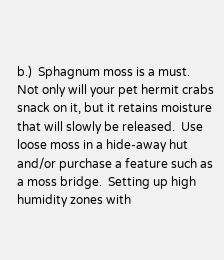b.)  Sphagnum moss is a must.  Not only will your pet hermit crabs snack on it, but it retains moisture that will slowly be released.  Use loose moss in a hide-away hut and/or purchase a feature such as a moss bridge.  Setting up high humidity zones with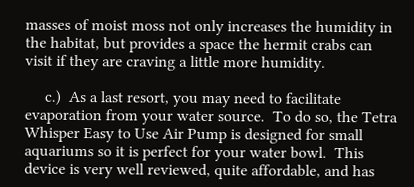masses of moist moss not only increases the humidity in the habitat, but provides a space the hermit crabs can visit if they are craving a little more humidity.

     c.)  As a last resort, you may need to facilitate evaporation from your water source.  To do so, the Tetra Whisper Easy to Use Air Pump is designed for small aquariums so it is perfect for your water bowl.  This device is very well reviewed, quite affordable, and has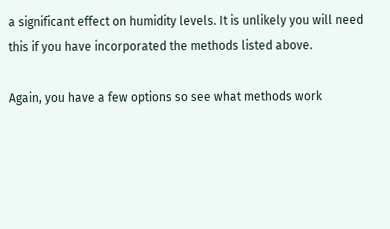a significant effect on humidity levels. It is unlikely you will need this if you have incorporated the methods listed above.

Again, you have a few options so see what methods work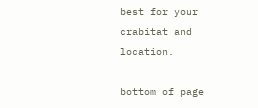best for your crabitat and location.

bottom of page